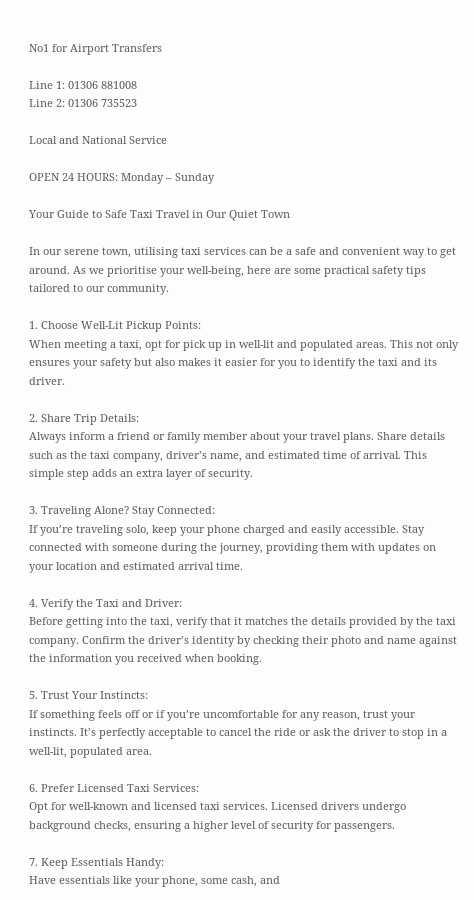No1 for Airport Transfers

Line 1: 01306 881008
Line 2: 01306 735523

Local and National Service

OPEN 24 HOURS: Monday – Sunday

Your Guide to Safe Taxi Travel in Our Quiet Town

In our serene town, utilising taxi services can be a safe and convenient way to get around. As we prioritise your well-being, here are some practical safety tips tailored to our community.

1. Choose Well-Lit Pickup Points:
When meeting a taxi, opt for pick up in well-lit and populated areas. This not only ensures your safety but also makes it easier for you to identify the taxi and its driver.

2. Share Trip Details:
Always inform a friend or family member about your travel plans. Share details such as the taxi company, driver’s name, and estimated time of arrival. This simple step adds an extra layer of security.

3. Traveling Alone? Stay Connected:
If you’re traveling solo, keep your phone charged and easily accessible. Stay connected with someone during the journey, providing them with updates on your location and estimated arrival time.

4. Verify the Taxi and Driver:
Before getting into the taxi, verify that it matches the details provided by the taxi company. Confirm the driver’s identity by checking their photo and name against the information you received when booking.

5. Trust Your Instincts:
If something feels off or if you’re uncomfortable for any reason, trust your instincts. It’s perfectly acceptable to cancel the ride or ask the driver to stop in a well-lit, populated area.

6. Prefer Licensed Taxi Services:
Opt for well-known and licensed taxi services. Licensed drivers undergo background checks, ensuring a higher level of security for passengers.

7. Keep Essentials Handy:
Have essentials like your phone, some cash, and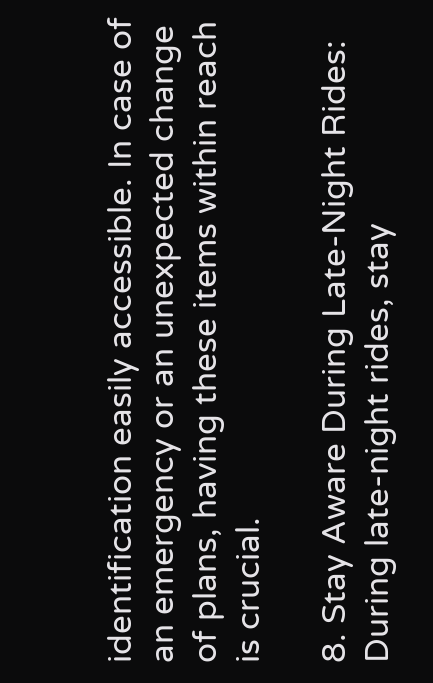identification easily accessible. In case of an emergency or an unexpected change of plans, having these items within reach is crucial.

8. Stay Aware During Late-Night Rides:
During late-night rides, stay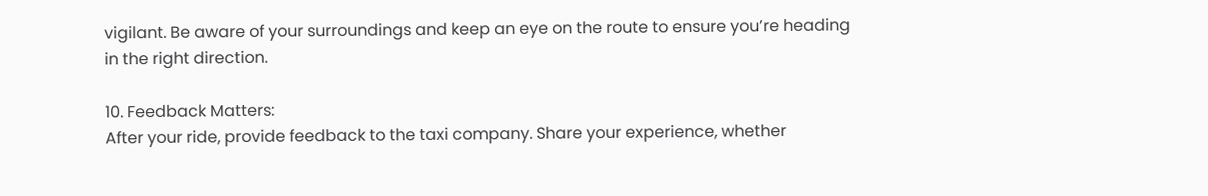vigilant. Be aware of your surroundings and keep an eye on the route to ensure you’re heading in the right direction.

10. Feedback Matters:
After your ride, provide feedback to the taxi company. Share your experience, whether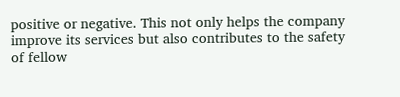positive or negative. This not only helps the company improve its services but also contributes to the safety of fellow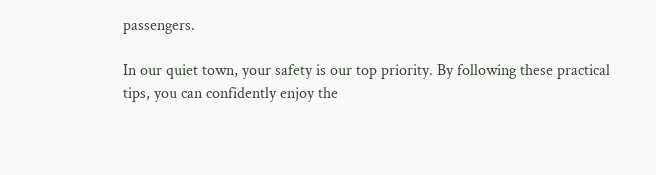passengers.

In our quiet town, your safety is our top priority. By following these practical tips, you can confidently enjoy the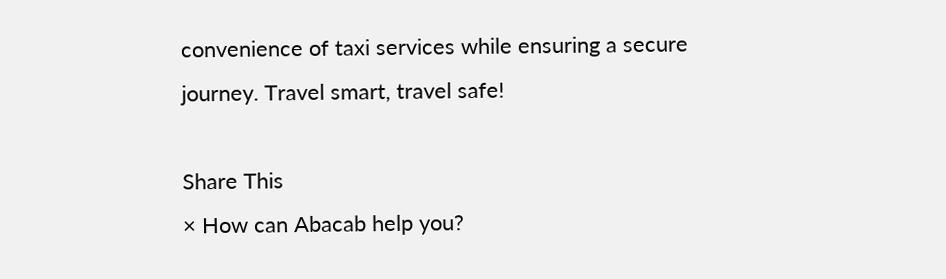convenience of taxi services while ensuring a secure journey. Travel smart, travel safe!

Share This
× How can Abacab help you?